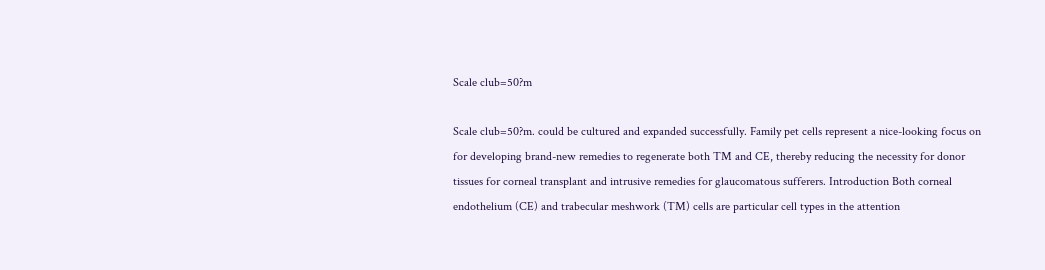Scale club=50?m

Scale club=50?m. could be cultured and expanded successfully. Family pet cells represent a nice-looking focus on for developing brand-new remedies to regenerate both TM and CE, thereby reducing the necessity for donor tissues for corneal transplant and intrusive remedies for glaucomatous sufferers. Introduction Both corneal endothelium (CE) and trabecular meshwork (TM) cells are particular cell types in the attention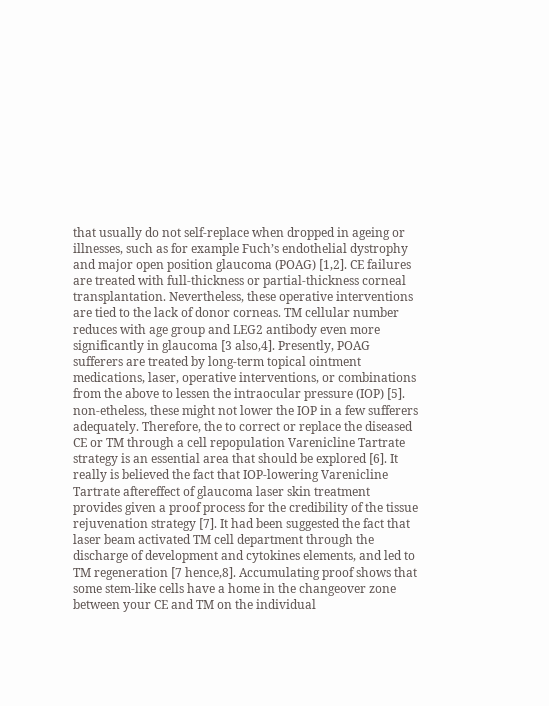that usually do not self-replace when dropped in ageing or illnesses, such as for example Fuch’s endothelial dystrophy and major open position glaucoma (POAG) [1,2]. CE failures are treated with full-thickness or partial-thickness corneal transplantation. Nevertheless, these operative interventions are tied to the lack of donor corneas. TM cellular number reduces with age group and LEG2 antibody even more significantly in glaucoma [3 also,4]. Presently, POAG sufferers are treated by long-term topical ointment medications, laser, operative interventions, or combinations from the above to lessen the intraocular pressure (IOP) [5]. non-etheless, these might not lower the IOP in a few sufferers adequately. Therefore, the to correct or replace the diseased CE or TM through a cell repopulation Varenicline Tartrate strategy is an essential area that should be explored [6]. It really is believed the fact that IOP-lowering Varenicline Tartrate aftereffect of glaucoma laser skin treatment provides given a proof process for the credibility of the tissue rejuvenation strategy [7]. It had been suggested the fact that laser beam activated TM cell department through the discharge of development and cytokines elements, and led to TM regeneration [7 hence,8]. Accumulating proof shows that some stem-like cells have a home in the changeover zone between your CE and TM on the individual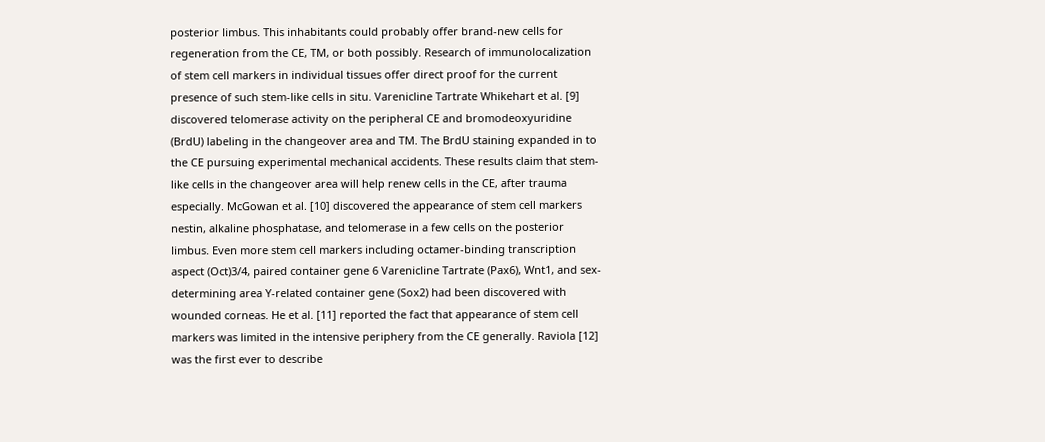posterior limbus. This inhabitants could probably offer brand-new cells for regeneration from the CE, TM, or both possibly. Research of immunolocalization of stem cell markers in individual tissues offer direct proof for the current presence of such stem-like cells in situ. Varenicline Tartrate Whikehart et al. [9] discovered telomerase activity on the peripheral CE and bromodeoxyuridine (BrdU) labeling in the changeover area and TM. The BrdU staining expanded in to the CE pursuing experimental mechanical accidents. These results claim that stem-like cells in the changeover area will help renew cells in the CE, after trauma especially. McGowan et al. [10] discovered the appearance of stem cell markers nestin, alkaline phosphatase, and telomerase in a few cells on the posterior limbus. Even more stem cell markers including octamer-binding transcription aspect (Oct)3/4, paired container gene 6 Varenicline Tartrate (Pax6), Wnt1, and sex-determining area Y-related container gene (Sox2) had been discovered with wounded corneas. He et al. [11] reported the fact that appearance of stem cell markers was limited in the intensive periphery from the CE generally. Raviola [12] was the first ever to describe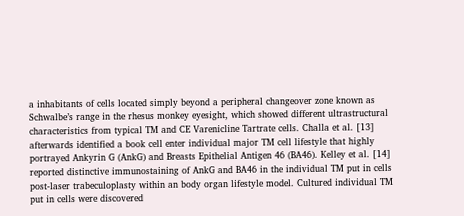a inhabitants of cells located simply beyond a peripheral changeover zone known as Schwalbe’s range in the rhesus monkey eyesight, which showed different ultrastructural characteristics from typical TM and CE Varenicline Tartrate cells. Challa et al. [13] afterwards identified a book cell enter individual major TM cell lifestyle that highly portrayed Ankyrin G (AnkG) and Breasts Epithelial Antigen 46 (BA46). Kelley et al. [14] reported distinctive immunostaining of AnkG and BA46 in the individual TM put in cells post-laser trabeculoplasty within an body organ lifestyle model. Cultured individual TM put in cells were discovered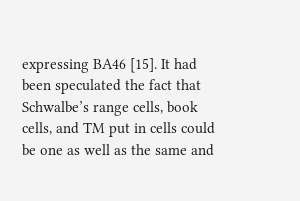expressing BA46 [15]. It had been speculated the fact that Schwalbe’s range cells, book cells, and TM put in cells could be one as well as the same and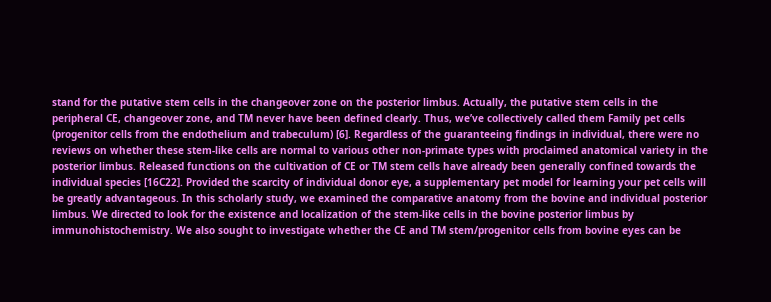stand for the putative stem cells in the changeover zone on the posterior limbus. Actually, the putative stem cells in the peripheral CE, changeover zone, and TM never have been defined clearly. Thus, we’ve collectively called them Family pet cells (progenitor cells from the endothelium and trabeculum) [6]. Regardless of the guaranteeing findings in individual, there were no reviews on whether these stem-like cells are normal to various other non-primate types with proclaimed anatomical variety in the posterior limbus. Released functions on the cultivation of CE or TM stem cells have already been generally confined towards the individual species [16C22]. Provided the scarcity of individual donor eye, a supplementary pet model for learning your pet cells will be greatly advantageous. In this scholarly study, we examined the comparative anatomy from the bovine and individual posterior limbus. We directed to look for the existence and localization of the stem-like cells in the bovine posterior limbus by immunohistochemistry. We also sought to investigate whether the CE and TM stem/progenitor cells from bovine eyes can be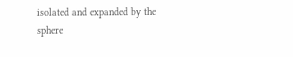isolated and expanded by the sphere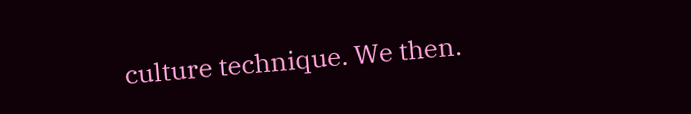culture technique. We then.